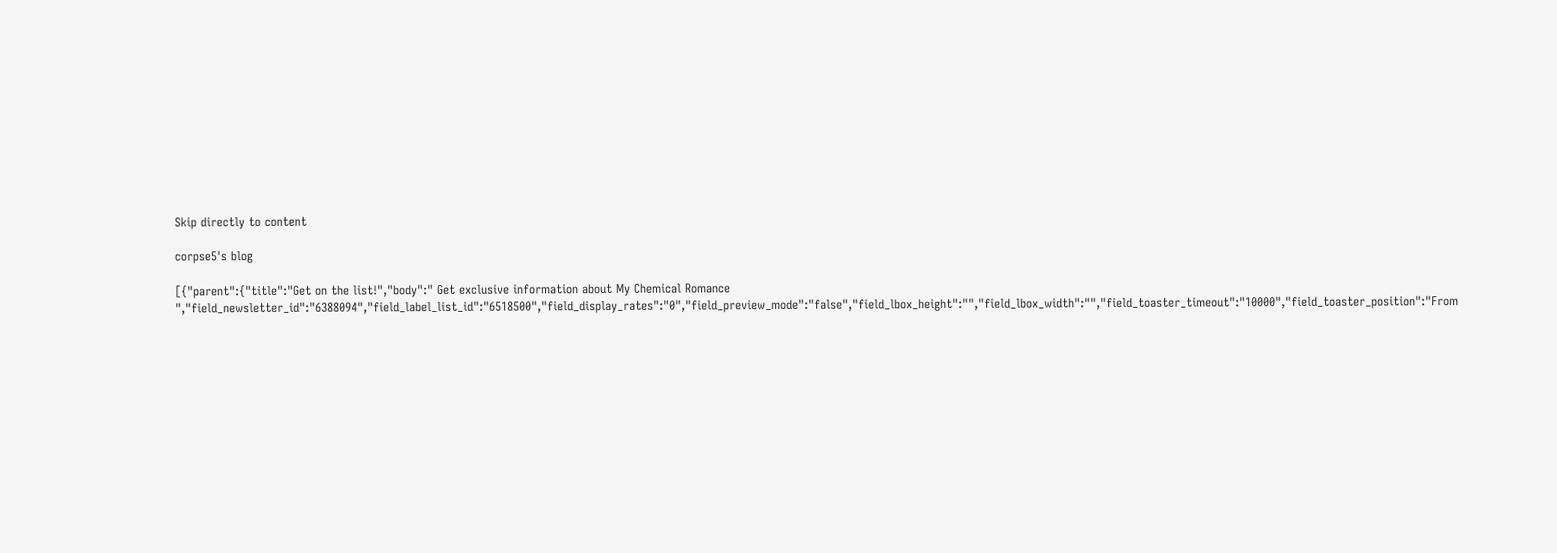Skip directly to content

corpse5's blog

[{"parent":{"title":"Get on the list!","body":" Get exclusive information about My Chemical Romance ","field_newsletter_id":"6388094","field_label_list_id":"6518500","field_display_rates":"0","field_preview_mode":"false","field_lbox_height":"","field_lbox_width":"","field_toaster_timeout":"10000","field_toaster_position":"From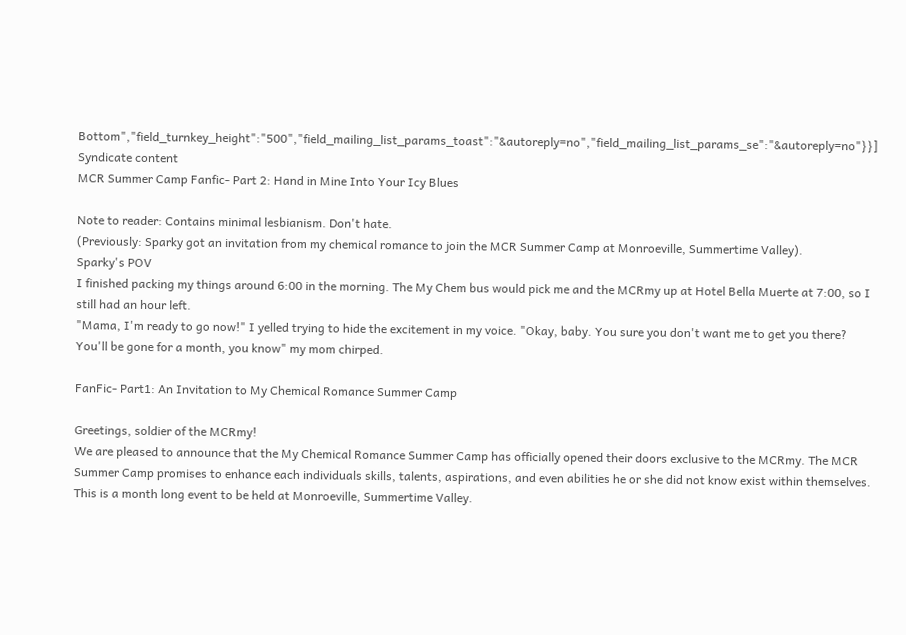Bottom","field_turnkey_height":"500","field_mailing_list_params_toast":"&autoreply=no","field_mailing_list_params_se":"&autoreply=no"}}]
Syndicate content
MCR Summer Camp Fanfic- Part 2: Hand in Mine Into Your Icy Blues

Note to reader: Contains minimal lesbianism. Don't hate.
(Previously: Sparky got an invitation from my chemical romance to join the MCR Summer Camp at Monroeville, Summertime Valley).
Sparky's POV
I finished packing my things around 6:00 in the morning. The My Chem bus would pick me and the MCRmy up at Hotel Bella Muerte at 7:00, so I still had an hour left.
"Mama, I'm ready to go now!" I yelled trying to hide the excitement in my voice. "Okay, baby. You sure you don't want me to get you there? You'll be gone for a month, you know" my mom chirped.

FanFic- Part1: An Invitation to My Chemical Romance Summer Camp

Greetings, soldier of the MCRmy!
We are pleased to announce that the My Chemical Romance Summer Camp has officially opened their doors exclusive to the MCRmy. The MCR Summer Camp promises to enhance each individuals skills, talents, aspirations, and even abilities he or she did not know exist within themselves. This is a month long event to be held at Monroeville, Summertime Valley.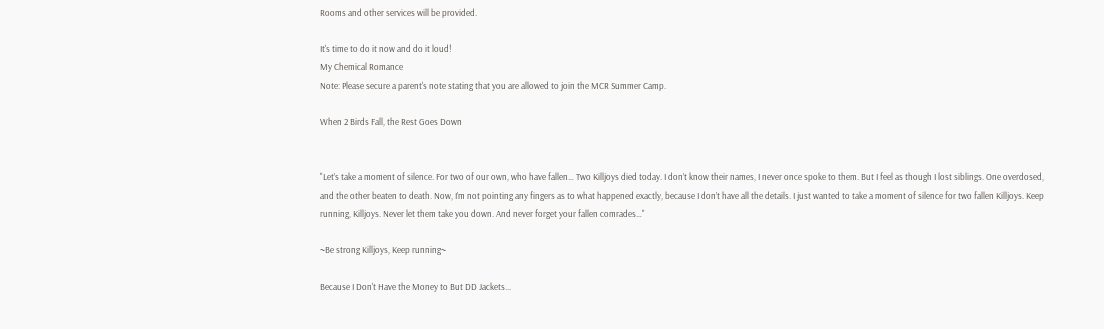Rooms and other services will be provided.

It's time to do it now and do it loud!
My Chemical Romance
Note: Please secure a parent's note stating that you are allowed to join the MCR Summer Camp.

When 2 Birds Fall, the Rest Goes Down


"Let’s take a moment of silence. For two of our own, who have fallen… Two Killjoys died today. I don’t know their names, I never once spoke to them. But I feel as though I lost siblings. One overdosed, and the other beaten to death. Now, I’m not pointing any fingers as to what happened exactly, because I don’t have all the details. I just wanted to take a moment of silence for two fallen Killjoys. Keep running, Killjoys. Never let them take you down. And never forget your fallen comrades…"

~Be strong Killjoys, Keep running~

Because I Don't Have the Money to But DD Jackets...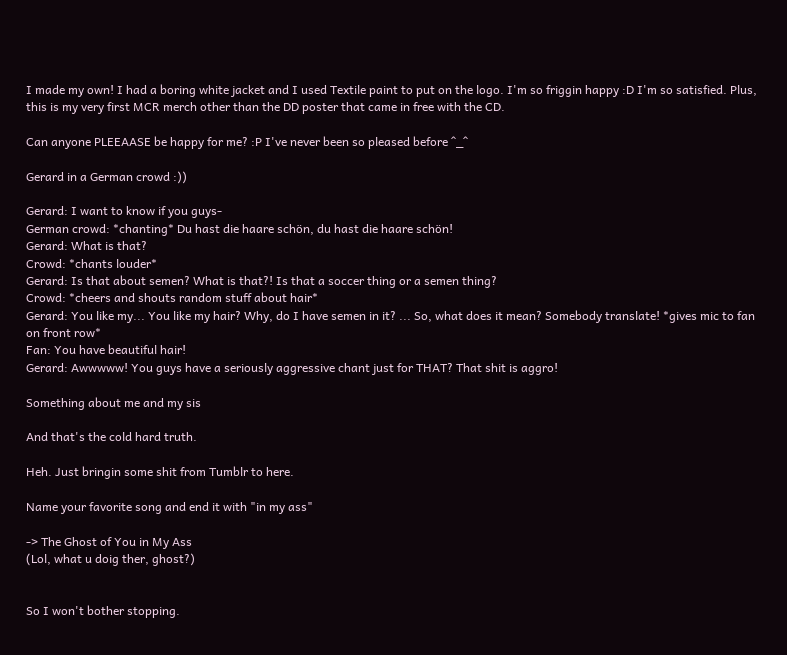I made my own! I had a boring white jacket and I used Textile paint to put on the logo. I'm so friggin happy :D I'm so satisfied. Plus, this is my very first MCR merch other than the DD poster that came in free with the CD.

Can anyone PLEEAASE be happy for me? :P I've never been so pleased before ^_^

Gerard in a German crowd :))

Gerard: I want to know if you guys-
German crowd: *chanting* Du hast die haare schön, du hast die haare schön!
Gerard: What is that?
Crowd: *chants louder*
Gerard: Is that about semen? What is that?! Is that a soccer thing or a semen thing?
Crowd: *cheers and shouts random stuff about hair*
Gerard: You like my... You like my hair? Why, do I have semen in it? ... So, what does it mean? Somebody translate! *gives mic to fan on front row*
Fan: You have beautiful hair!
Gerard: Awwwww! You guys have a seriously aggressive chant just for THAT? That shit is aggro!

Something about me and my sis

And that's the cold hard truth.

Heh. Just bringin some shit from Tumblr to here.

Name your favorite song and end it with "in my ass"

-> The Ghost of You in My Ass
(Lol, what u doig ther, ghost?)


So I won't bother stopping.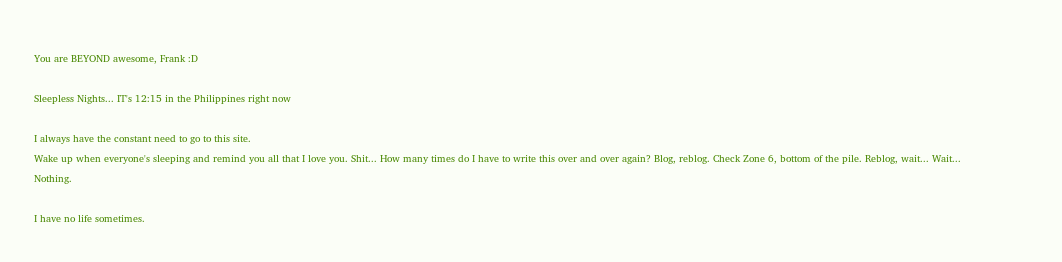You are BEYOND awesome, Frank :D

Sleepless Nights... IT's 12:15 in the Philippines right now

I always have the constant need to go to this site.
Wake up when everyone's sleeping and remind you all that I love you. Shit... How many times do I have to write this over and over again? Blog, reblog. Check Zone 6, bottom of the pile. Reblog, wait... Wait... Nothing.

I have no life sometimes.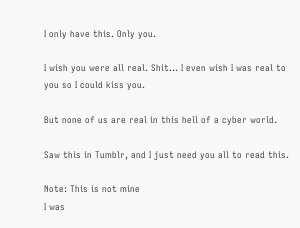I only have this. Only you.

I wish you were all real. Shit... I even wish I was real to you so I could kiss you.

But none of us are real in this hell of a cyber world.

Saw this in Tumblr, and I just need you all to read this.

Note: This is not mine
I was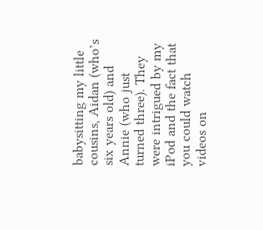babysitting my little cousins, Aidan (who’s six years old) and Annie (who just turned three). They were intrigued by my iPod and the fact that you could watch videos on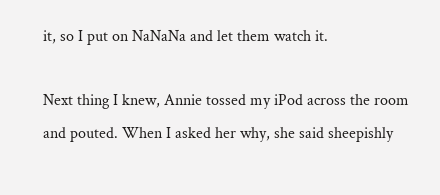it, so I put on NaNaNa and let them watch it.

Next thing I knew, Annie tossed my iPod across the room and pouted. When I asked her why, she said sheepishly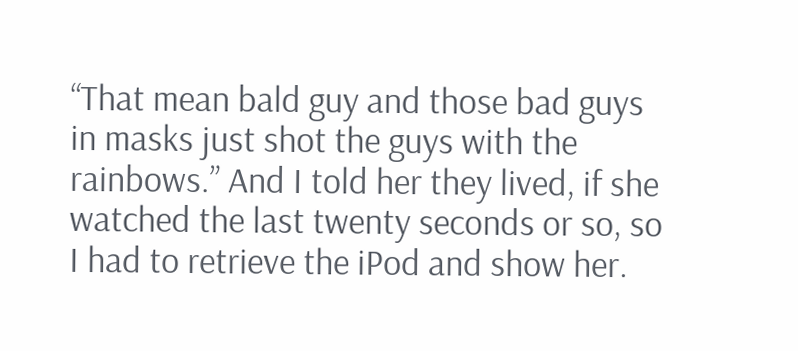“That mean bald guy and those bad guys in masks just shot the guys with the rainbows.” And I told her they lived, if she watched the last twenty seconds or so, so I had to retrieve the iPod and show her.